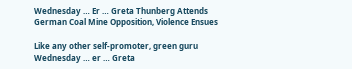Wednesday … Er … Greta Thunberg Attends German Coal Mine Opposition, Violence Ensues

Like any other self-promoter, green guru Wednesday … er … Greta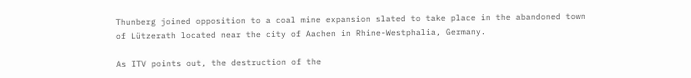Thunberg joined opposition to a coal mine expansion slated to take place in the abandoned town of Lützerath located near the city of Aachen in Rhine-Westphalia, Germany.

As ITV points out, the destruction of the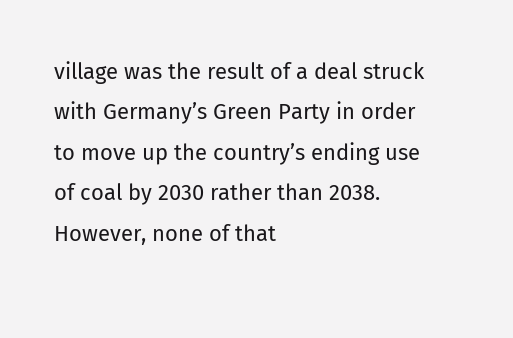village was the result of a deal struck with Germany’s Green Party in order to move up the country’s ending use of coal by 2030 rather than 2038. However, none of that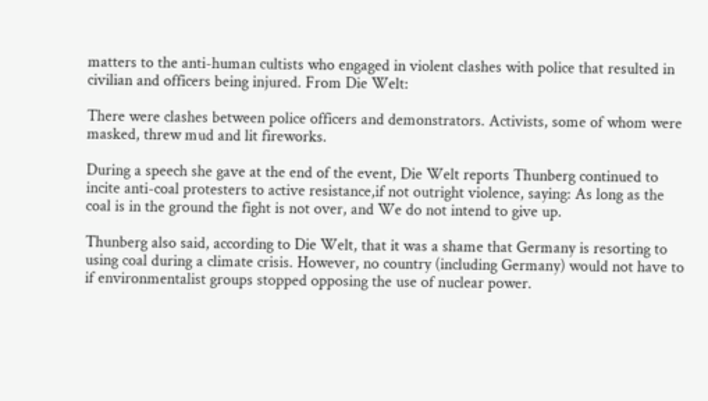matters to the anti-human cultists who engaged in violent clashes with police that resulted in civilian and officers being injured. From Die Welt:

There were clashes between police officers and demonstrators. Activists, some of whom were masked, threw mud and lit fireworks.

During a speech she gave at the end of the event, Die Welt reports Thunberg continued to incite anti-coal protesters to active resistance,if not outright violence, saying: As long as the coal is in the ground the fight is not over, and We do not intend to give up.

Thunberg also said, according to Die Welt, that it was a shame that Germany is resorting to using coal during a climate crisis. However, no country (including Germany) would not have to if environmentalist groups stopped opposing the use of nuclear power.